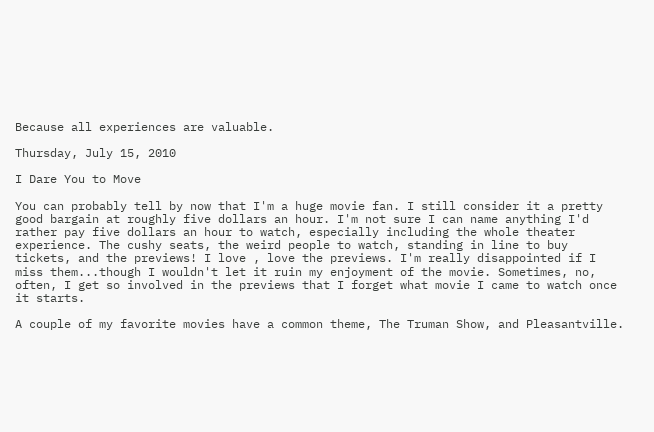Because all experiences are valuable.

Thursday, July 15, 2010

I Dare You to Move

You can probably tell by now that I'm a huge movie fan. I still consider it a pretty good bargain at roughly five dollars an hour. I'm not sure I can name anything I'd rather pay five dollars an hour to watch, especially including the whole theater experience. The cushy seats, the weird people to watch, standing in line to buy tickets, and the previews! I love , love the previews. I'm really disappointed if I miss them...though I wouldn't let it ruin my enjoyment of the movie. Sometimes, no, often, I get so involved in the previews that I forget what movie I came to watch once it starts.

A couple of my favorite movies have a common theme, The Truman Show, and Pleasantville.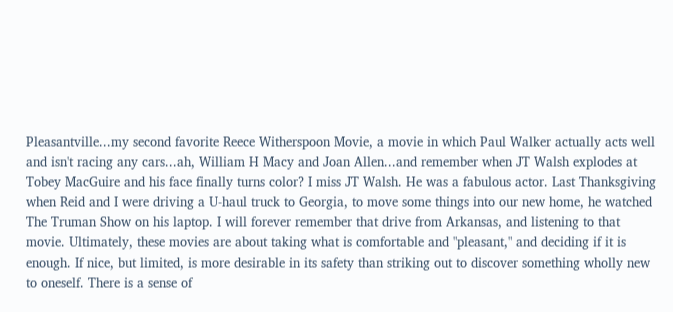Pleasantville...my second favorite Reece Witherspoon Movie, a movie in which Paul Walker actually acts well and isn't racing any cars...ah, William H Macy and Joan Allen...and remember when JT Walsh explodes at Tobey MacGuire and his face finally turns color? I miss JT Walsh. He was a fabulous actor. Last Thanksgiving when Reid and I were driving a U-haul truck to Georgia, to move some things into our new home, he watched The Truman Show on his laptop. I will forever remember that drive from Arkansas, and listening to that movie. Ultimately, these movies are about taking what is comfortable and "pleasant," and deciding if it is enough. If nice, but limited, is more desirable in its safety than striking out to discover something wholly new to oneself. There is a sense of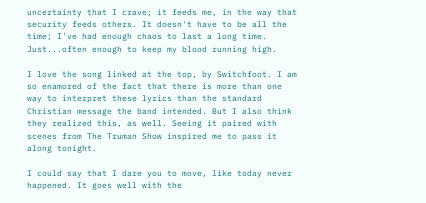uncertainty that I crave; it feeds me, in the way that security feeds others. It doesn't have to be all the time; I've had enough chaos to last a long time. Just...often enough to keep my blood running high.

I love the song linked at the top, by Switchfoot. I am so enamored of the fact that there is more than one way to interpret these lyrics than the standard Christian message the band intended. But I also think they realized this, as well. Seeing it paired with scenes from The Truman Show inspired me to pass it along tonight.

I could say that I dare you to move, like today never happened. It goes well with the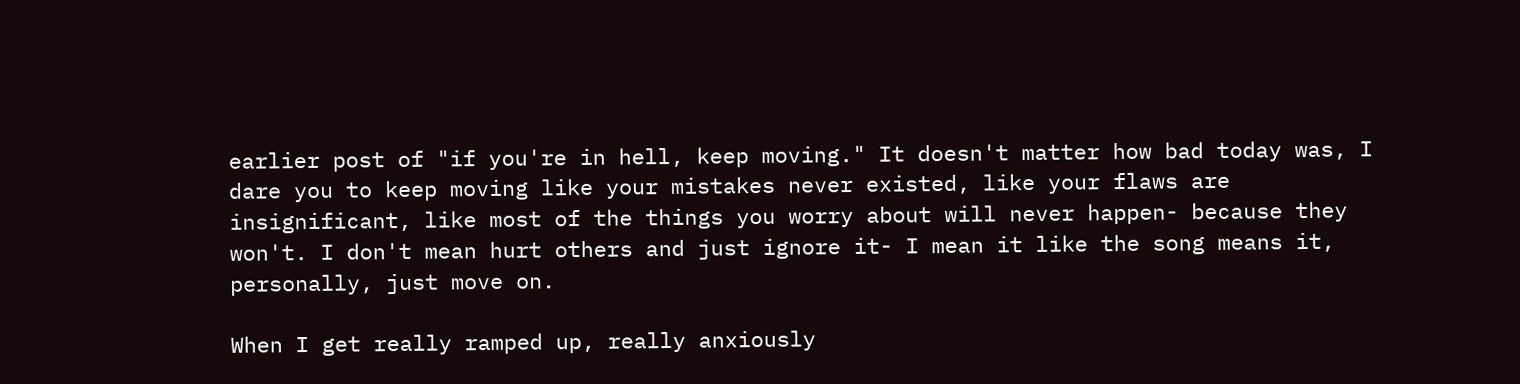earlier post of "if you're in hell, keep moving." It doesn't matter how bad today was, I dare you to keep moving like your mistakes never existed, like your flaws are insignificant, like most of the things you worry about will never happen- because they won't. I don't mean hurt others and just ignore it- I mean it like the song means it, personally, just move on.

When I get really ramped up, really anxiously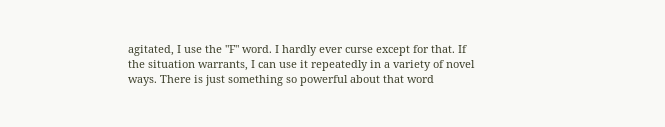agitated, I use the "F" word. I hardly ever curse except for that. If the situation warrants, I can use it repeatedly in a variety of novel ways. There is just something so powerful about that word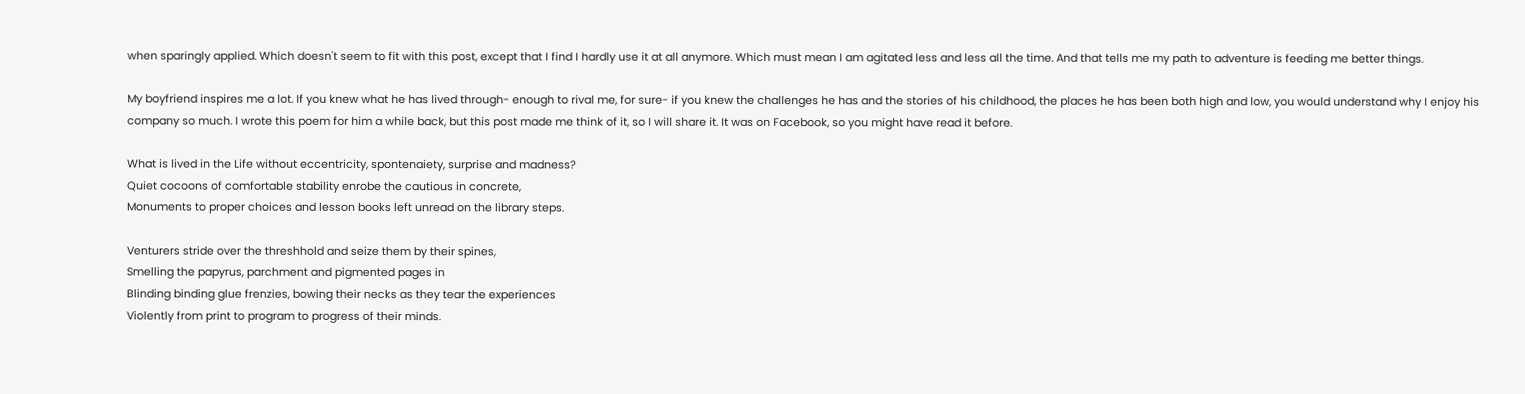when sparingly applied. Which doesn't seem to fit with this post, except that I find I hardly use it at all anymore. Which must mean I am agitated less and less all the time. And that tells me my path to adventure is feeding me better things.

My boyfriend inspires me a lot. If you knew what he has lived through- enough to rival me, for sure- if you knew the challenges he has and the stories of his childhood, the places he has been both high and low, you would understand why I enjoy his company so much. I wrote this poem for him a while back, but this post made me think of it, so I will share it. It was on Facebook, so you might have read it before.

What is lived in the Life without eccentricity, spontenaiety, surprise and madness?
Quiet cocoons of comfortable stability enrobe the cautious in concrete,
Monuments to proper choices and lesson books left unread on the library steps.

Venturers stride over the threshhold and seize them by their spines,
Smelling the papyrus, parchment and pigmented pages in
Blinding binding glue frenzies, bowing their necks as they tear the experiences
Violently from print to program to progress of their minds.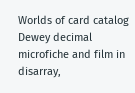Worlds of card catalog Dewey decimal microfiche and film in disarray,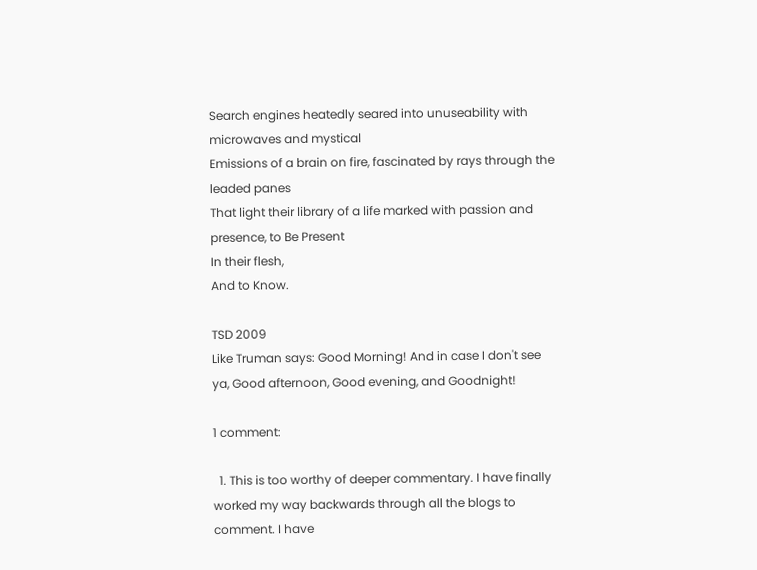Search engines heatedly seared into unuseability with microwaves and mystical
Emissions of a brain on fire, fascinated by rays through the leaded panes
That light their library of a life marked with passion and presence, to Be Present
In their flesh,
And to Know.

TSD 2009
Like Truman says: Good Morning! And in case I don't see ya, Good afternoon, Good evening, and Goodnight!

1 comment:

  1. This is too worthy of deeper commentary. I have finally worked my way backwards through all the blogs to comment. I have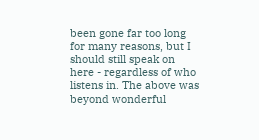been gone far too long for many reasons, but I should still speak on here - regardless of who listens in. The above was beyond wonderful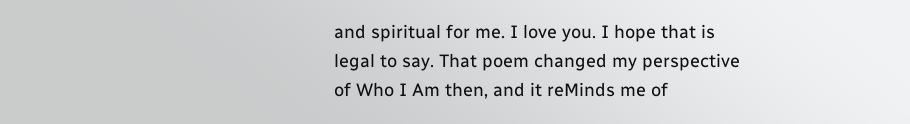and spiritual for me. I love you. I hope that is legal to say. That poem changed my perspective of Who I Am then, and it reMinds me of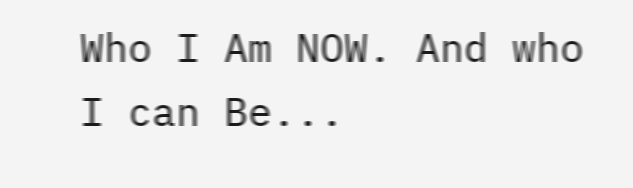Who I Am NOW. And who I can Be...